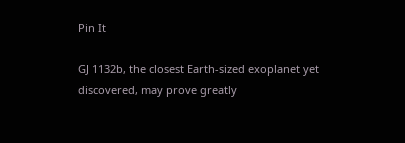Pin It

GJ 1132b, the closest Earth-sized exoplanet yet discovered, may prove greatly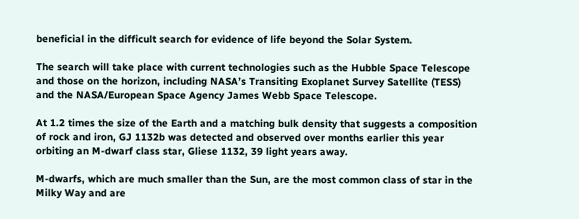beneficial in the difficult search for evidence of life beyond the Solar System.

The search will take place with current technologies such as the Hubble Space Telescope and those on the horizon, including NASA’s Transiting Exoplanet Survey Satellite (TESS) and the NASA/European Space Agency James Webb Space Telescope.

At 1.2 times the size of the Earth and a matching bulk density that suggests a composition of rock and iron, GJ 1132b was detected and observed over months earlier this year orbiting an M-dwarf class star, Gliese 1132, 39 light years away.

M-dwarfs, which are much smaller than the Sun, are the most common class of star in the Milky Way and are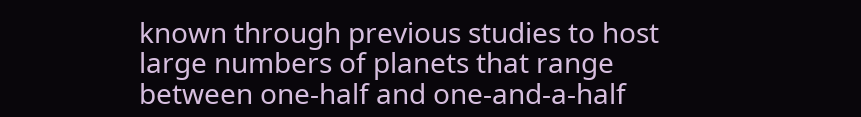known through previous studies to host large numbers of planets that range between one-half and one-and-a-half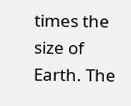times the size of Earth. The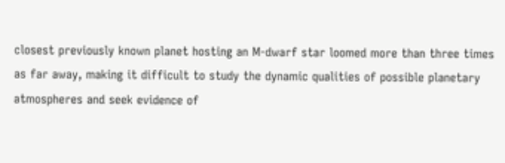closest previously known planet hosting an M-dwarf star loomed more than three times as far away, making it difficult to study the dynamic qualities of possible planetary atmospheres and seek evidence of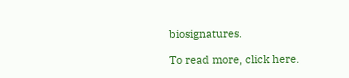biosignatures.

To read more, click here.